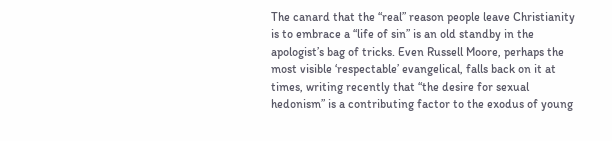The canard that the “real” reason people leave Christianity is to embrace a “life of sin” is an old standby in the apologist’s bag of tricks. Even Russell Moore, perhaps the most visible ‘respectable’ evangelical, falls back on it at times, writing recently that “the desire for sexual hedonism” is a contributing factor to the exodus of young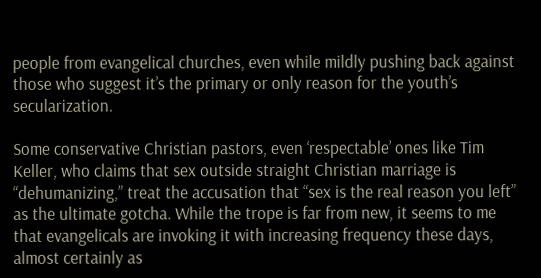people from evangelical churches, even while mildly pushing back against those who suggest it’s the primary or only reason for the youth’s secularization.

Some conservative Christian pastors, even ‘respectable’ ones like Tim Keller, who claims that sex outside straight Christian marriage is “dehumanizing,” treat the accusation that “sex is the real reason you left” as the ultimate gotcha. While the trope is far from new, it seems to me that evangelicals are invoking it with increasing frequency these days, almost certainly as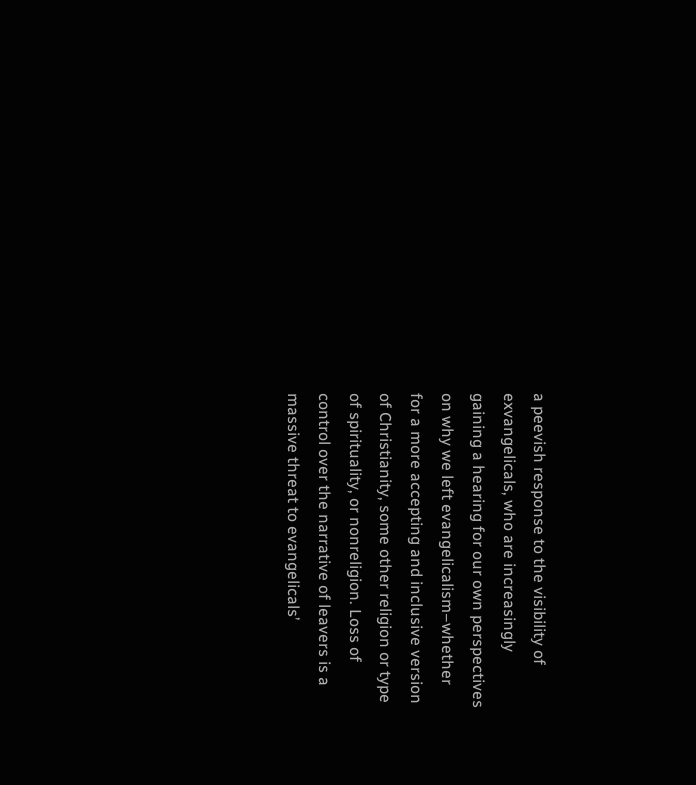a peevish response to the visibility of exvangelicals, who are increasingly gaining a hearing for our own perspectives on why we left evangelicalism–whether for a more accepting and inclusive version of Christianity, some other religion or type of spirituality, or nonreligion. Loss of control over the narrative of leavers is a massive threat to evangelicals’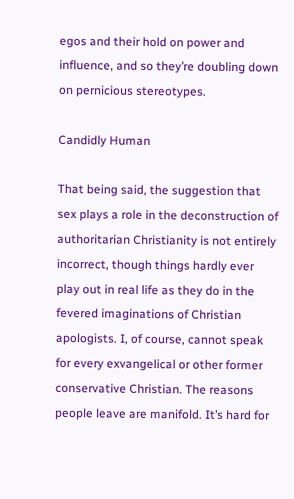egos and their hold on power and influence, and so they’re doubling down on pernicious stereotypes.

Candidly Human

That being said, the suggestion that sex plays a role in the deconstruction of authoritarian Christianity is not entirely incorrect, though things hardly ever play out in real life as they do in the fevered imaginations of Christian apologists. I, of course, cannot speak for every exvangelical or other former conservative Christian. The reasons people leave are manifold. It’s hard for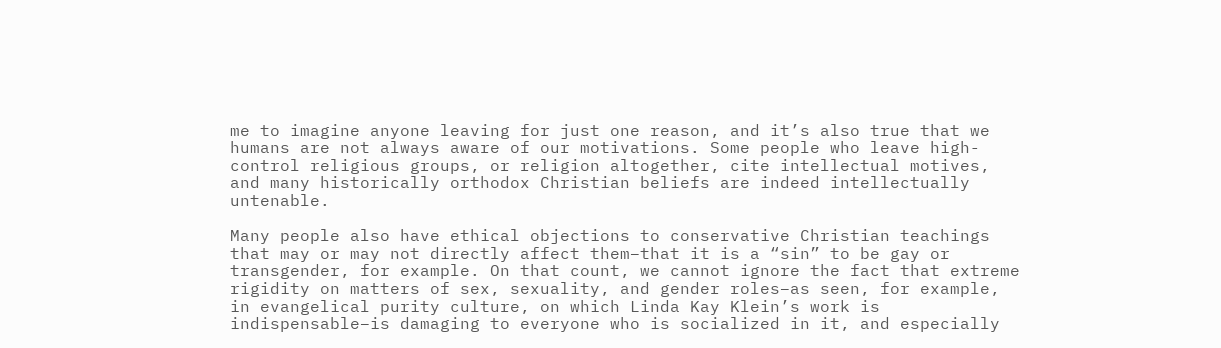me to imagine anyone leaving for just one reason, and it’s also true that we humans are not always aware of our motivations. Some people who leave high-control religious groups, or religion altogether, cite intellectual motives, and many historically orthodox Christian beliefs are indeed intellectually untenable.

Many people also have ethical objections to conservative Christian teachings that may or may not directly affect them–that it is a “sin” to be gay or transgender, for example. On that count, we cannot ignore the fact that extreme rigidity on matters of sex, sexuality, and gender roles–as seen, for example, in evangelical purity culture, on which Linda Kay Klein’s work is indispensable–is damaging to everyone who is socialized in it, and especially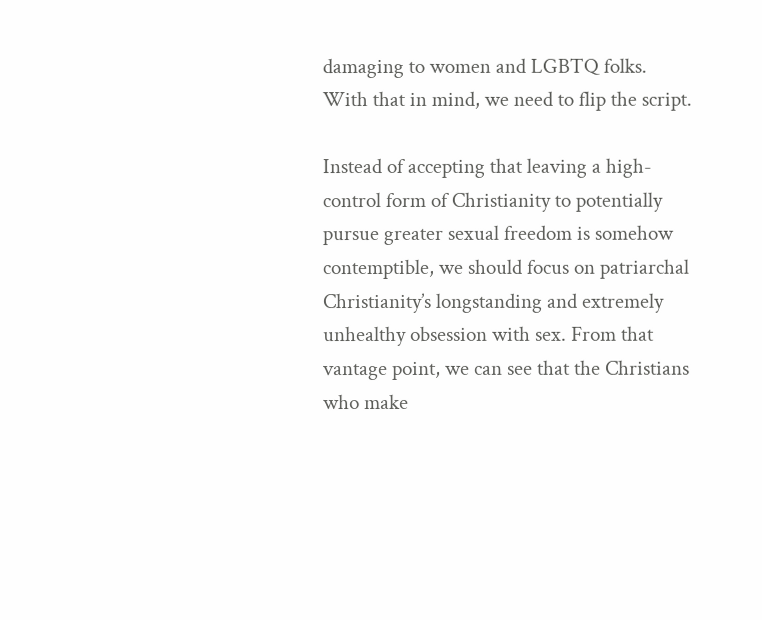damaging to women and LGBTQ folks. With that in mind, we need to flip the script.

Instead of accepting that leaving a high-control form of Christianity to potentially pursue greater sexual freedom is somehow contemptible, we should focus on patriarchal Christianity’s longstanding and extremely unhealthy obsession with sex. From that vantage point, we can see that the Christians who make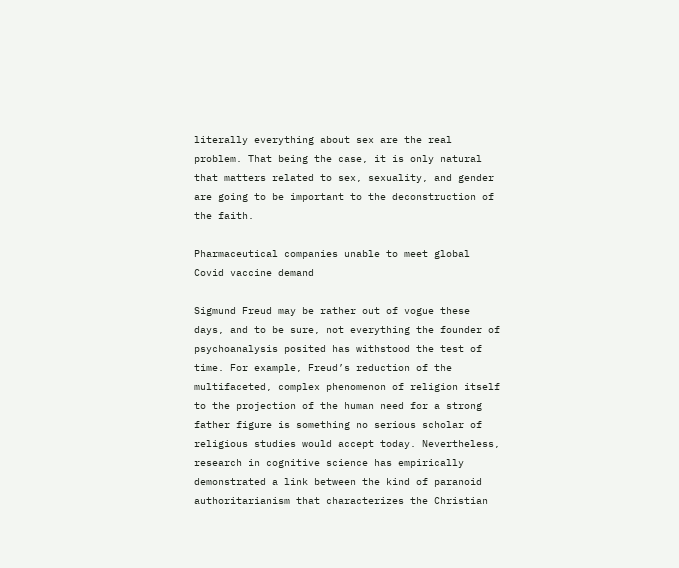literally everything about sex are the real problem. That being the case, it is only natural that matters related to sex, sexuality, and gender are going to be important to the deconstruction of the faith.

Pharmaceutical companies unable to meet global Covid vaccine demand

Sigmund Freud may be rather out of vogue these days, and to be sure, not everything the founder of psychoanalysis posited has withstood the test of time. For example, Freud’s reduction of the multifaceted, complex phenomenon of religion itself to the projection of the human need for a strong father figure is something no serious scholar of religious studies would accept today. Nevertheless, research in cognitive science has empirically demonstrated a link between the kind of paranoid authoritarianism that characterizes the Christian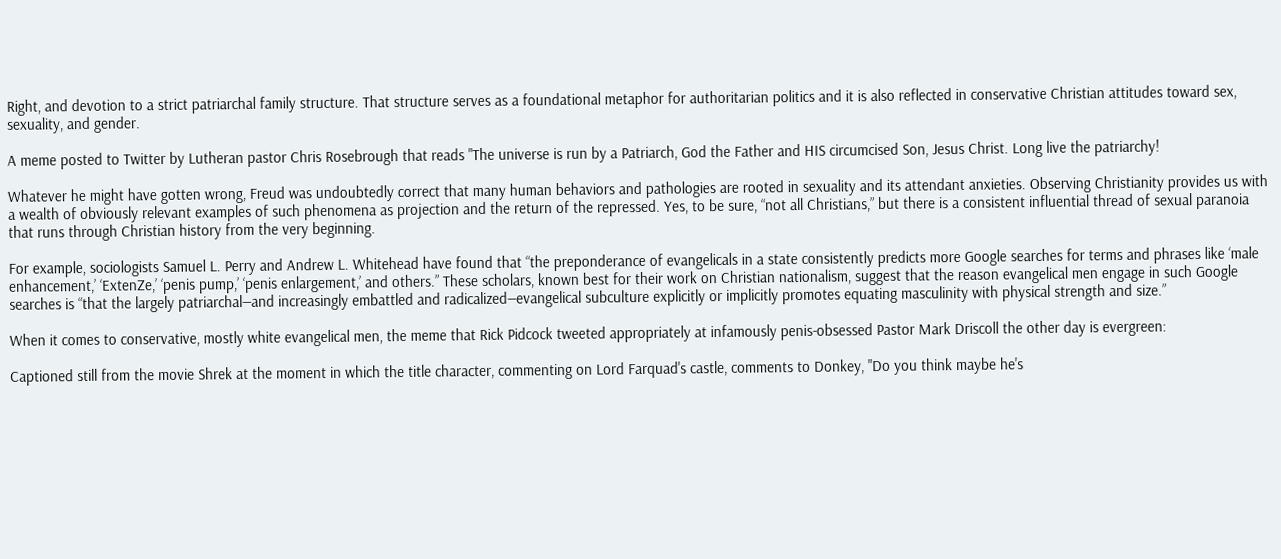Right, and devotion to a strict patriarchal family structure. That structure serves as a foundational metaphor for authoritarian politics and it is also reflected in conservative Christian attitudes toward sex, sexuality, and gender.

A meme posted to Twitter by Lutheran pastor Chris Rosebrough that reads "The universe is run by a Patriarch, God the Father and HIS circumcised Son, Jesus Christ. Long live the patriarchy!

Whatever he might have gotten wrong, Freud was undoubtedly correct that many human behaviors and pathologies are rooted in sexuality and its attendant anxieties. Observing Christianity provides us with a wealth of obviously relevant examples of such phenomena as projection and the return of the repressed. Yes, to be sure, “not all Christians,” but there is a consistent influential thread of sexual paranoia that runs through Christian history from the very beginning.

For example, sociologists Samuel L. Perry and Andrew L. Whitehead have found that “the preponderance of evangelicals in a state consistently predicts more Google searches for terms and phrases like ‘male enhancement,’ ‘ExtenZe,’ ‘penis pump,’ ‘penis enlargement,’ and others.” These scholars, known best for their work on Christian nationalism, suggest that the reason evangelical men engage in such Google searches is “that the largely patriarchal―and increasingly embattled and radicalized―evangelical subculture explicitly or implicitly promotes equating masculinity with physical strength and size.”

When it comes to conservative, mostly white evangelical men, the meme that Rick Pidcock tweeted appropriately at infamously penis-obsessed Pastor Mark Driscoll the other day is evergreen:

Captioned still from the movie Shrek at the moment in which the title character, commenting on Lord Farquad's castle, comments to Donkey, "Do you think maybe he's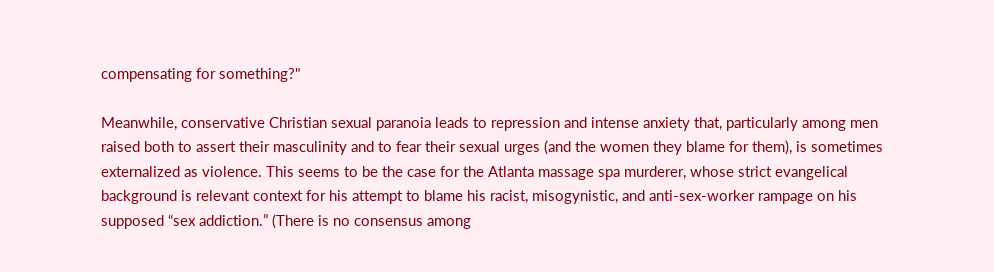compensating for something?"

Meanwhile, conservative Christian sexual paranoia leads to repression and intense anxiety that, particularly among men raised both to assert their masculinity and to fear their sexual urges (and the women they blame for them), is sometimes externalized as violence. This seems to be the case for the Atlanta massage spa murderer, whose strict evangelical background is relevant context for his attempt to blame his racist, misogynistic, and anti-sex-worker rampage on his supposed “sex addiction.” (There is no consensus among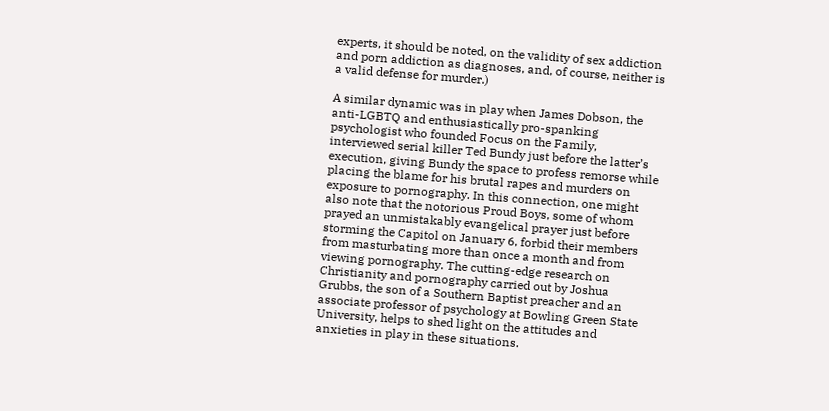experts, it should be noted, on the validity of sex addiction and porn addiction as diagnoses, and, of course, neither is a valid defense for murder.)

A similar dynamic was in play when James Dobson, the anti-LGBTQ and enthusiastically pro-spanking psychologist who founded Focus on the Family, interviewed serial killer Ted Bundy just before the latter’s execution, giving Bundy the space to profess remorse while placing the blame for his brutal rapes and murders on exposure to pornography. In this connection, one might also note that the notorious Proud Boys, some of whom prayed an unmistakably evangelical prayer just before storming the Capitol on January 6, forbid their members from masturbating more than once a month and from viewing pornography. The cutting-edge research on Christianity and pornography carried out by Joshua Grubbs, the son of a Southern Baptist preacher and an associate professor of psychology at Bowling Green State University, helps to shed light on the attitudes and anxieties in play in these situations.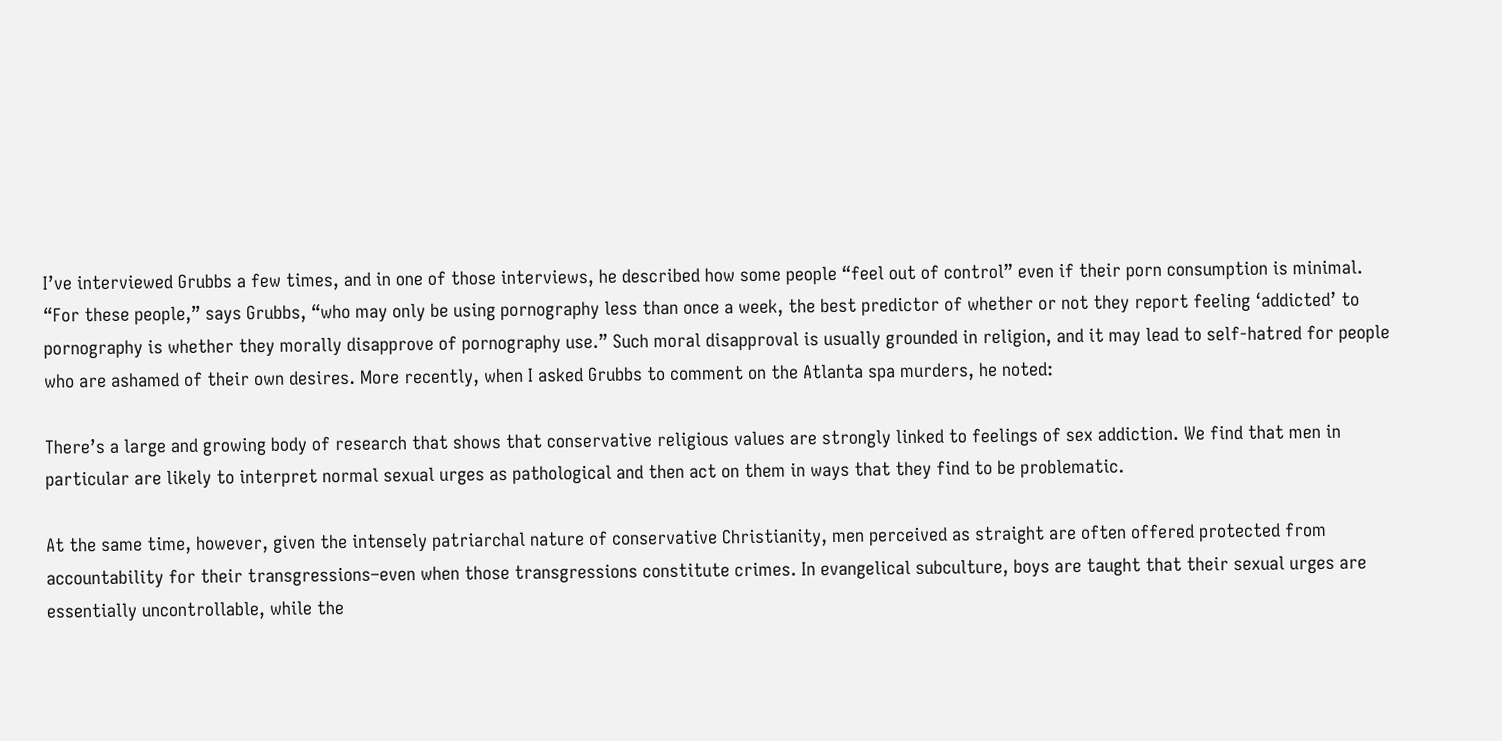I’ve interviewed Grubbs a few times, and in one of those interviews, he described how some people “feel out of control” even if their porn consumption is minimal. “For these people,” says Grubbs, “who may only be using pornography less than once a week, the best predictor of whether or not they report feeling ‘addicted’ to pornography is whether they morally disapprove of pornography use.” Such moral disapproval is usually grounded in religion, and it may lead to self-hatred for people who are ashamed of their own desires. More recently, when I asked Grubbs to comment on the Atlanta spa murders, he noted:

There’s a large and growing body of research that shows that conservative religious values are strongly linked to feelings of sex addiction. We find that men in particular are likely to interpret normal sexual urges as pathological and then act on them in ways that they find to be problematic.

At the same time, however, given the intensely patriarchal nature of conservative Christianity, men perceived as straight are often offered protected from accountability for their transgressions–even when those transgressions constitute crimes. In evangelical subculture, boys are taught that their sexual urges are essentially uncontrollable, while the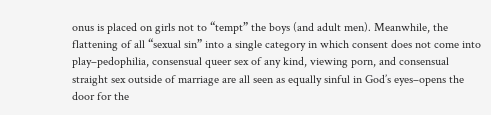onus is placed on girls not to “tempt” the boys (and adult men). Meanwhile, the flattening of all “sexual sin” into a single category in which consent does not come into play–pedophilia, consensual queer sex of any kind, viewing porn, and consensual straight sex outside of marriage are all seen as equally sinful in God’s eyes–opens the door for the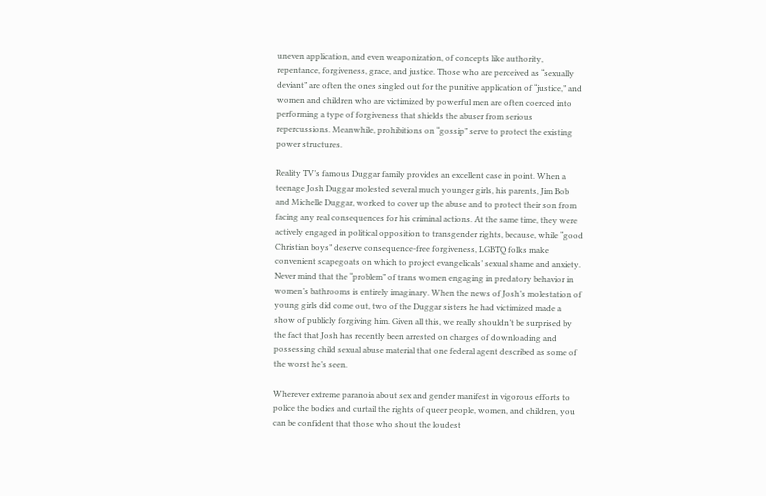uneven application, and even weaponization, of concepts like authority, repentance, forgiveness, grace, and justice. Those who are perceived as “sexually deviant” are often the ones singled out for the punitive application of “justice,” and women and children who are victimized by powerful men are often coerced into performing a type of forgiveness that shields the abuser from serious repercussions. Meanwhile, prohibitions on “gossip” serve to protect the existing power structures.

Reality TV’s famous Duggar family provides an excellent case in point. When a teenage Josh Duggar molested several much younger girls, his parents, Jim Bob and Michelle Duggar, worked to cover up the abuse and to protect their son from facing any real consequences for his criminal actions. At the same time, they were actively engaged in political opposition to transgender rights, because, while “good Christian boys” deserve consequence-free forgiveness, LGBTQ folks make convenient scapegoats on which to project evangelicals’ sexual shame and anxiety. Never mind that the “problem” of trans women engaging in predatory behavior in women’s bathrooms is entirely imaginary. When the news of Josh’s molestation of young girls did come out, two of the Duggar sisters he had victimized made a show of publicly forgiving him. Given all this, we really shouldn’t be surprised by the fact that Josh has recently been arrested on charges of downloading and possessing child sexual abuse material that one federal agent described as some of the worst he’s seen.

Wherever extreme paranoia about sex and gender manifest in vigorous efforts to police the bodies and curtail the rights of queer people, women, and children, you can be confident that those who shout the loudest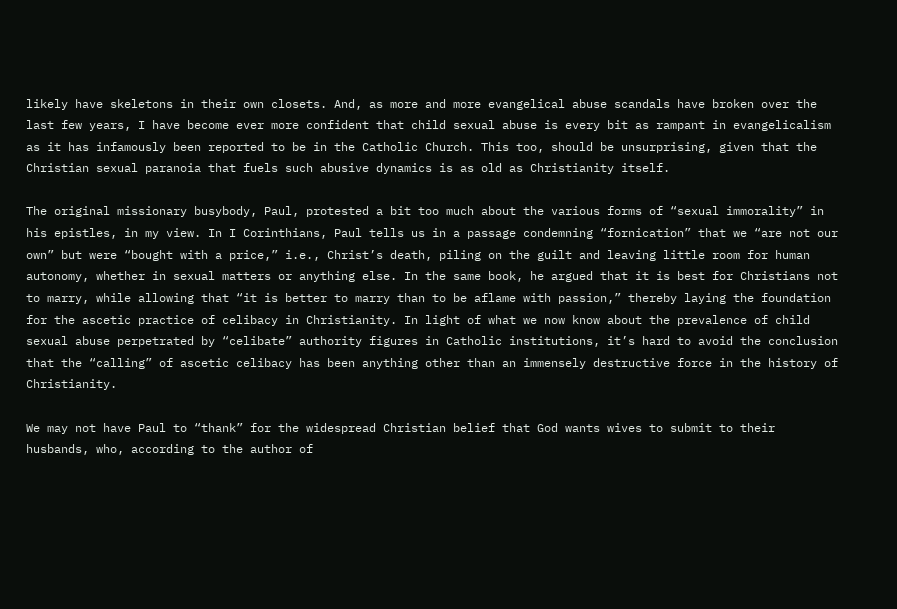likely have skeletons in their own closets. And, as more and more evangelical abuse scandals have broken over the last few years, I have become ever more confident that child sexual abuse is every bit as rampant in evangelicalism as it has infamously been reported to be in the Catholic Church. This too, should be unsurprising, given that the Christian sexual paranoia that fuels such abusive dynamics is as old as Christianity itself.

The original missionary busybody, Paul, protested a bit too much about the various forms of “sexual immorality” in his epistles, in my view. In I Corinthians, Paul tells us in a passage condemning “fornication” that we “are not our own” but were “bought with a price,” i.e., Christ’s death, piling on the guilt and leaving little room for human autonomy, whether in sexual matters or anything else. In the same book, he argued that it is best for Christians not to marry, while allowing that “it is better to marry than to be aflame with passion,” thereby laying the foundation for the ascetic practice of celibacy in Christianity. In light of what we now know about the prevalence of child sexual abuse perpetrated by “celibate” authority figures in Catholic institutions, it’s hard to avoid the conclusion that the “calling” of ascetic celibacy has been anything other than an immensely destructive force in the history of Christianity.

We may not have Paul to “thank” for the widespread Christian belief that God wants wives to submit to their husbands, who, according to the author of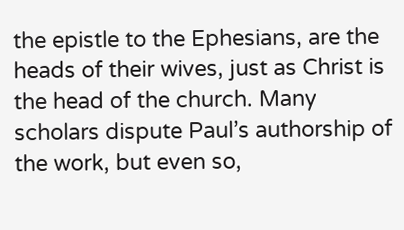the epistle to the Ephesians, are the heads of their wives, just as Christ is the head of the church. Many scholars dispute Paul’s authorship of the work, but even so,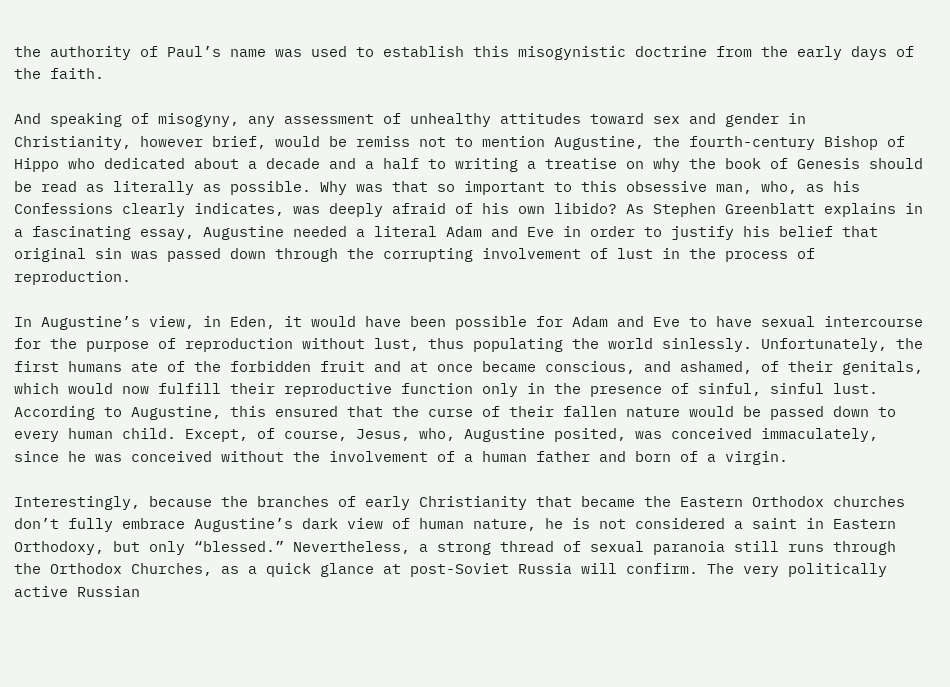the authority of Paul’s name was used to establish this misogynistic doctrine from the early days of the faith.

And speaking of misogyny, any assessment of unhealthy attitudes toward sex and gender in Christianity, however brief, would be remiss not to mention Augustine, the fourth-century Bishop of Hippo who dedicated about a decade and a half to writing a treatise on why the book of Genesis should be read as literally as possible. Why was that so important to this obsessive man, who, as his Confessions clearly indicates, was deeply afraid of his own libido? As Stephen Greenblatt explains in a fascinating essay, Augustine needed a literal Adam and Eve in order to justify his belief that original sin was passed down through the corrupting involvement of lust in the process of reproduction.

In Augustine’s view, in Eden, it would have been possible for Adam and Eve to have sexual intercourse for the purpose of reproduction without lust, thus populating the world sinlessly. Unfortunately, the first humans ate of the forbidden fruit and at once became conscious, and ashamed, of their genitals, which would now fulfill their reproductive function only in the presence of sinful, sinful lust. According to Augustine, this ensured that the curse of their fallen nature would be passed down to every human child. Except, of course, Jesus, who, Augustine posited, was conceived immaculately, since he was conceived without the involvement of a human father and born of a virgin.

Interestingly, because the branches of early Christianity that became the Eastern Orthodox churches don’t fully embrace Augustine’s dark view of human nature, he is not considered a saint in Eastern Orthodoxy, but only “blessed.” Nevertheless, a strong thread of sexual paranoia still runs through the Orthodox Churches, as a quick glance at post-Soviet Russia will confirm. The very politically active Russian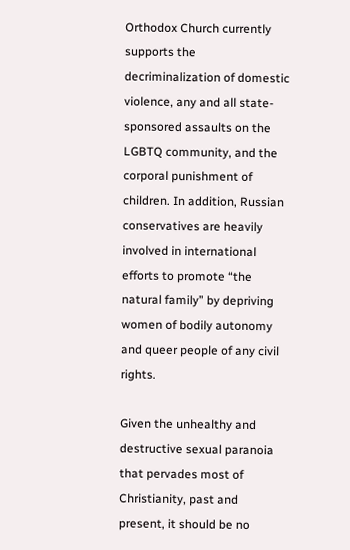Orthodox Church currently supports the decriminalization of domestic violence, any and all state-sponsored assaults on the LGBTQ community, and the corporal punishment of children. In addition, Russian conservatives are heavily involved in international efforts to promote “the natural family” by depriving women of bodily autonomy and queer people of any civil rights.

Given the unhealthy and destructive sexual paranoia that pervades most of Christianity, past and present, it should be no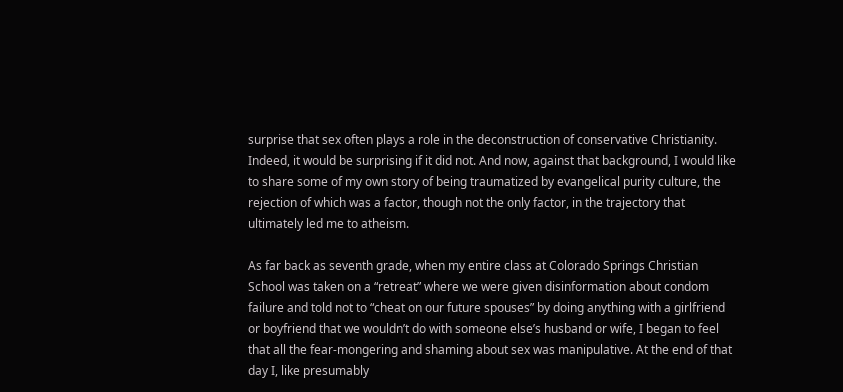surprise that sex often plays a role in the deconstruction of conservative Christianity. Indeed, it would be surprising if it did not. And now, against that background, I would like to share some of my own story of being traumatized by evangelical purity culture, the rejection of which was a factor, though not the only factor, in the trajectory that ultimately led me to atheism.

As far back as seventh grade, when my entire class at Colorado Springs Christian School was taken on a “retreat” where we were given disinformation about condom failure and told not to “cheat on our future spouses” by doing anything with a girlfriend or boyfriend that we wouldn’t do with someone else’s husband or wife, I began to feel that all the fear-mongering and shaming about sex was manipulative. At the end of that day I, like presumably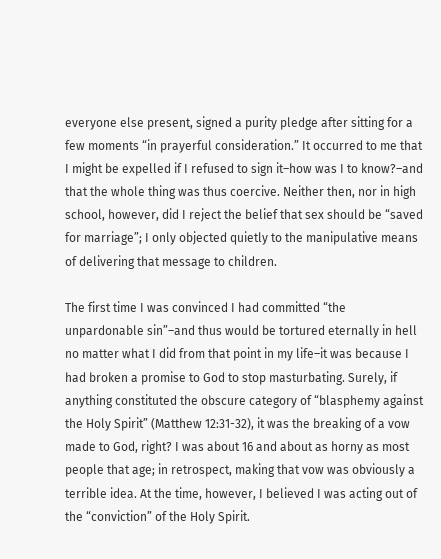everyone else present, signed a purity pledge after sitting for a few moments “in prayerful consideration.” It occurred to me that I might be expelled if I refused to sign it–how was I to know?–and that the whole thing was thus coercive. Neither then, nor in high school, however, did I reject the belief that sex should be “saved for marriage”; I only objected quietly to the manipulative means of delivering that message to children.

The first time I was convinced I had committed “the unpardonable sin”–and thus would be tortured eternally in hell no matter what I did from that point in my life–it was because I had broken a promise to God to stop masturbating. Surely, if anything constituted the obscure category of “blasphemy against the Holy Spirit” (Matthew 12:31-32), it was the breaking of a vow made to God, right? I was about 16 and about as horny as most people that age; in retrospect, making that vow was obviously a terrible idea. At the time, however, I believed I was acting out of the “conviction” of the Holy Spirit.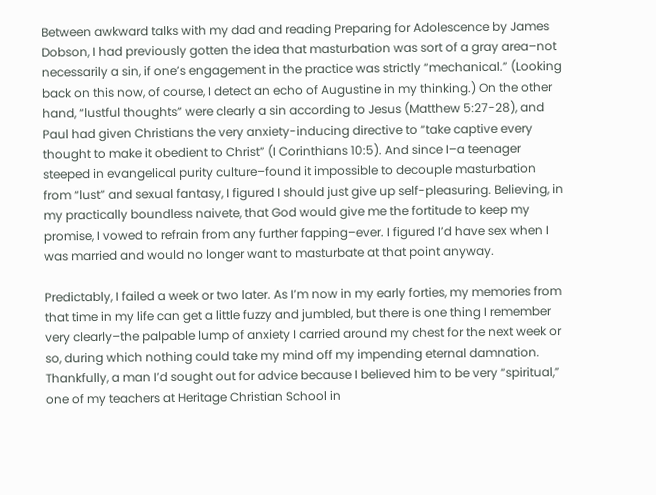Between awkward talks with my dad and reading Preparing for Adolescence by James Dobson, I had previously gotten the idea that masturbation was sort of a gray area–not necessarily a sin, if one’s engagement in the practice was strictly “mechanical.” (Looking back on this now, of course, I detect an echo of Augustine in my thinking.) On the other hand, “lustful thoughts” were clearly a sin according to Jesus (Matthew 5:27-28), and Paul had given Christians the very anxiety-inducing directive to “take captive every thought to make it obedient to Christ” (I Corinthians 10:5). And since I–a teenager steeped in evangelical purity culture–found it impossible to decouple masturbation from “lust” and sexual fantasy, I figured I should just give up self-pleasuring. Believing, in my practically boundless naivete, that God would give me the fortitude to keep my promise, I vowed to refrain from any further fapping–ever. I figured I’d have sex when I was married and would no longer want to masturbate at that point anyway.

Predictably, I failed a week or two later. As I’m now in my early forties, my memories from that time in my life can get a little fuzzy and jumbled, but there is one thing I remember very clearly–the palpable lump of anxiety I carried around my chest for the next week or so, during which nothing could take my mind off my impending eternal damnation. Thankfully, a man I’d sought out for advice because I believed him to be very “spiritual,” one of my teachers at Heritage Christian School in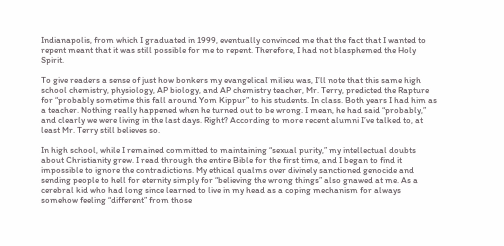Indianapolis, from which I graduated in 1999, eventually convinced me that the fact that I wanted to repent meant that it was still possible for me to repent. Therefore, I had not blasphemed the Holy Spirit.

To give readers a sense of just how bonkers my evangelical milieu was, I’ll note that this same high school chemistry, physiology, AP biology, and AP chemistry teacher, Mr. Terry, predicted the Rapture for “probably sometime this fall around Yom Kippur” to his students. In class. Both years I had him as a teacher. Nothing really happened when he turned out to be wrong. I mean, he had said “probably,” and clearly we were living in the last days. Right? According to more recent alumni I’ve talked to, at least Mr. Terry still believes so.

In high school, while I remained committed to maintaining “sexual purity,” my intellectual doubts about Christianity grew. I read through the entire Bible for the first time, and I began to find it impossible to ignore the contradictions. My ethical qualms over divinely sanctioned genocide and sending people to hell for eternity simply for “believing the wrong things” also gnawed at me. As a cerebral kid who had long since learned to live in my head as a coping mechanism for always somehow feeling “different” from those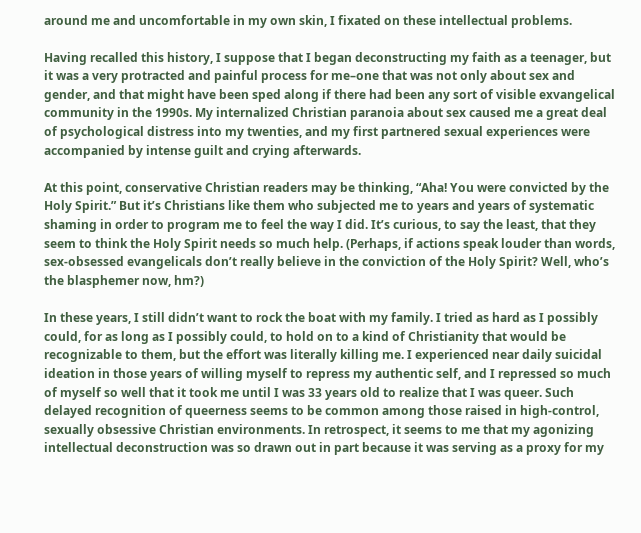around me and uncomfortable in my own skin, I fixated on these intellectual problems.

Having recalled this history, I suppose that I began deconstructing my faith as a teenager, but it was a very protracted and painful process for me–one that was not only about sex and gender, and that might have been sped along if there had been any sort of visible exvangelical community in the 1990s. My internalized Christian paranoia about sex caused me a great deal of psychological distress into my twenties, and my first partnered sexual experiences were accompanied by intense guilt and crying afterwards.

At this point, conservative Christian readers may be thinking, “Aha! You were convicted by the Holy Spirit.” But it’s Christians like them who subjected me to years and years of systematic shaming in order to program me to feel the way I did. It’s curious, to say the least, that they seem to think the Holy Spirit needs so much help. (Perhaps, if actions speak louder than words, sex-obsessed evangelicals don’t really believe in the conviction of the Holy Spirit? Well, who’s the blasphemer now, hm?)

In these years, I still didn’t want to rock the boat with my family. I tried as hard as I possibly could, for as long as I possibly could, to hold on to a kind of Christianity that would be recognizable to them, but the effort was literally killing me. I experienced near daily suicidal ideation in those years of willing myself to repress my authentic self, and I repressed so much of myself so well that it took me until I was 33 years old to realize that I was queer. Such delayed recognition of queerness seems to be common among those raised in high-control, sexually obsessive Christian environments. In retrospect, it seems to me that my agonizing intellectual deconstruction was so drawn out in part because it was serving as a proxy for my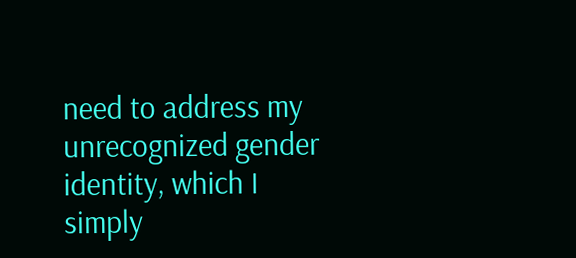need to address my unrecognized gender identity, which I simply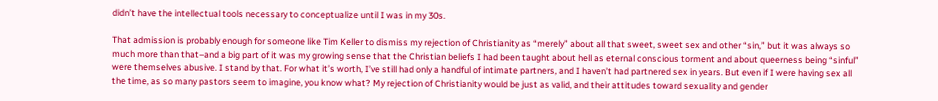didn’t have the intellectual tools necessary to conceptualize until I was in my 30s.

That admission is probably enough for someone like Tim Keller to dismiss my rejection of Christianity as “merely” about all that sweet, sweet sex and other “sin,” but it was always so much more than that–and a big part of it was my growing sense that the Christian beliefs I had been taught about hell as eternal conscious torment and about queerness being “sinful” were themselves abusive. I stand by that. For what it’s worth, I’ve still had only a handful of intimate partners, and I haven’t had partnered sex in years. But even if I were having sex all the time, as so many pastors seem to imagine, you know what? My rejection of Christianity would be just as valid, and their attitudes toward sexuality and gender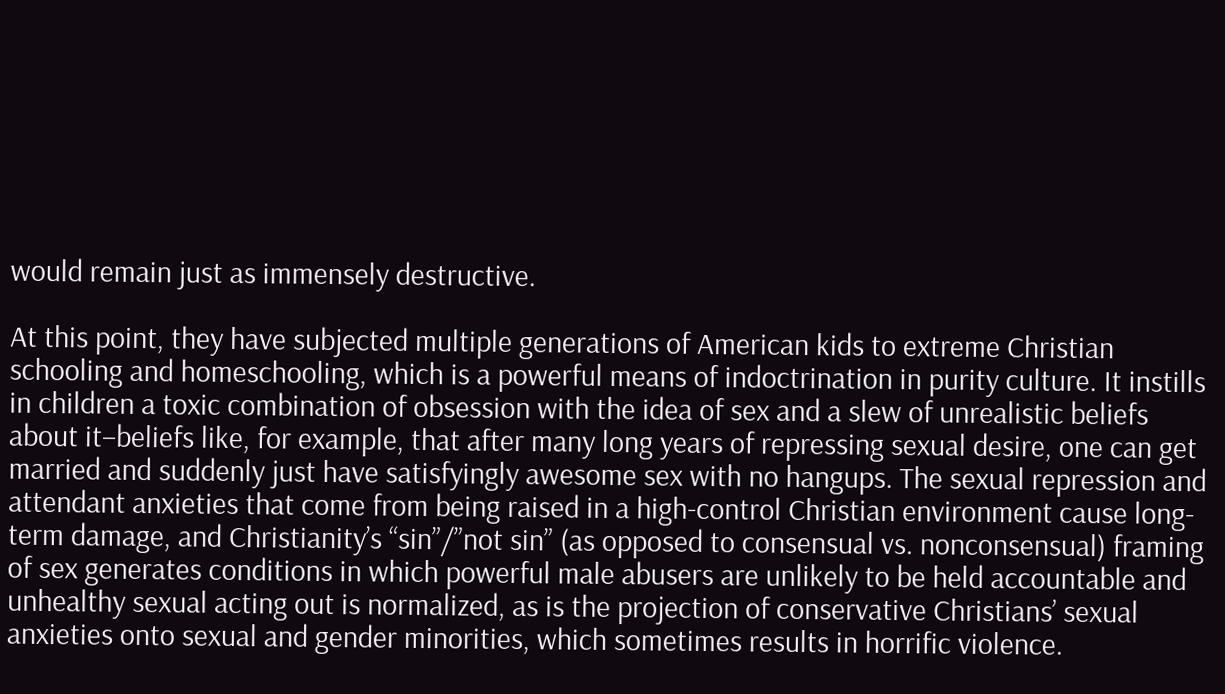would remain just as immensely destructive.

At this point, they have subjected multiple generations of American kids to extreme Christian schooling and homeschooling, which is a powerful means of indoctrination in purity culture. It instills in children a toxic combination of obsession with the idea of sex and a slew of unrealistic beliefs about it–beliefs like, for example, that after many long years of repressing sexual desire, one can get married and suddenly just have satisfyingly awesome sex with no hangups. The sexual repression and attendant anxieties that come from being raised in a high-control Christian environment cause long-term damage, and Christianity’s “sin”/”not sin” (as opposed to consensual vs. nonconsensual) framing of sex generates conditions in which powerful male abusers are unlikely to be held accountable and unhealthy sexual acting out is normalized, as is the projection of conservative Christians’ sexual anxieties onto sexual and gender minorities, which sometimes results in horrific violence.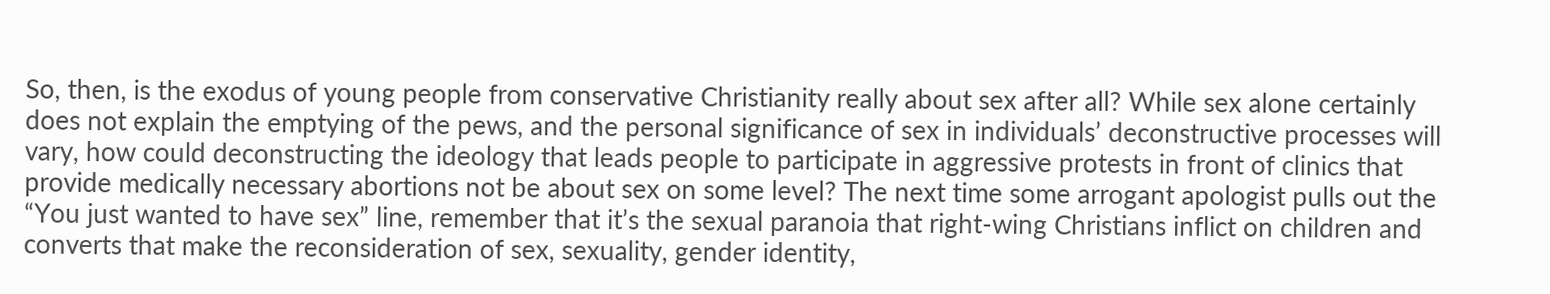So, then, is the exodus of young people from conservative Christianity really about sex after all? While sex alone certainly does not explain the emptying of the pews, and the personal significance of sex in individuals’ deconstructive processes will vary, how could deconstructing the ideology that leads people to participate in aggressive protests in front of clinics that provide medically necessary abortions not be about sex on some level? The next time some arrogant apologist pulls out the “You just wanted to have sex” line, remember that it’s the sexual paranoia that right-wing Christians inflict on children and converts that make the reconsideration of sex, sexuality, gender identity,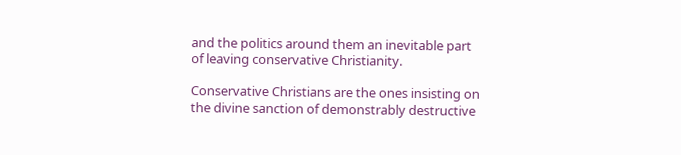and the politics around them an inevitable part of leaving conservative Christianity.

Conservative Christians are the ones insisting on the divine sanction of demonstrably destructive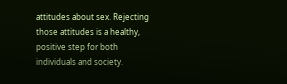attitudes about sex. Rejecting those attitudes is a healthy, positive step for both individuals and society.